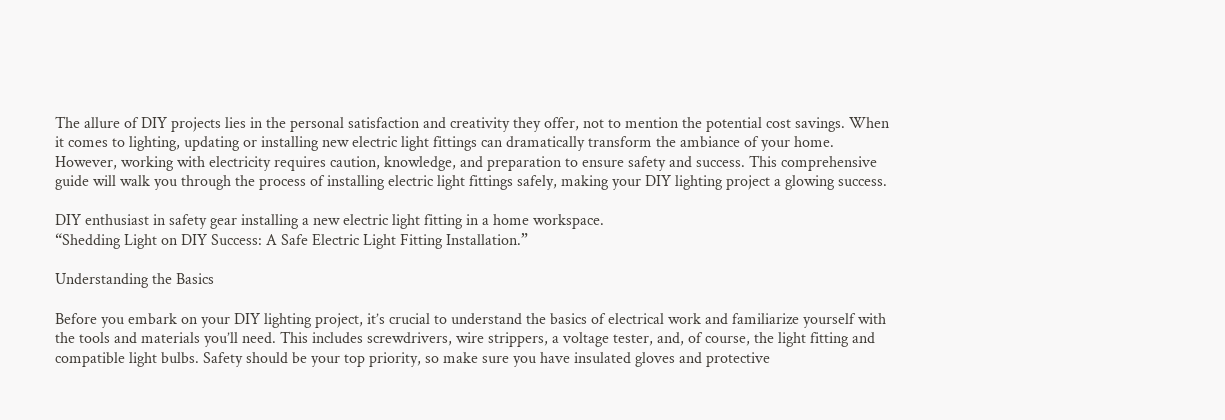The allure of DIY projects lies in the personal satisfaction and creativity they offer, not to mention the potential cost savings. When it comes to lighting, updating or installing new electric light fittings can dramatically transform the ambiance of your home. However, working with electricity requires caution, knowledge, and preparation to ensure safety and success. This comprehensive guide will walk you through the process of installing electric light fittings safely, making your DIY lighting project a glowing success.

DIY enthusiast in safety gear installing a new electric light fitting in a home workspace.
“Shedding Light on DIY Success: A Safe Electric Light Fitting Installation.”

Understanding the Basics

Before you embark on your DIY lighting project, it’s crucial to understand the basics of electrical work and familiarize yourself with the tools and materials you’ll need. This includes screwdrivers, wire strippers, a voltage tester, and, of course, the light fitting and compatible light bulbs. Safety should be your top priority, so make sure you have insulated gloves and protective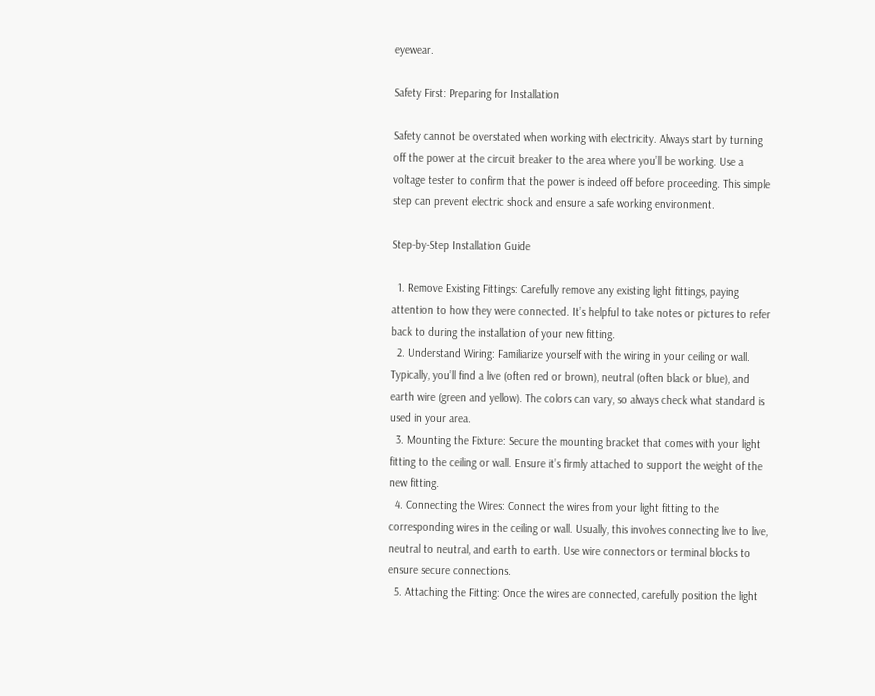eyewear.

Safety First: Preparing for Installation

Safety cannot be overstated when working with electricity. Always start by turning off the power at the circuit breaker to the area where you’ll be working. Use a voltage tester to confirm that the power is indeed off before proceeding. This simple step can prevent electric shock and ensure a safe working environment.

Step-by-Step Installation Guide

  1. Remove Existing Fittings: Carefully remove any existing light fittings, paying attention to how they were connected. It’s helpful to take notes or pictures to refer back to during the installation of your new fitting.
  2. Understand Wiring: Familiarize yourself with the wiring in your ceiling or wall. Typically, you’ll find a live (often red or brown), neutral (often black or blue), and earth wire (green and yellow). The colors can vary, so always check what standard is used in your area.
  3. Mounting the Fixture: Secure the mounting bracket that comes with your light fitting to the ceiling or wall. Ensure it’s firmly attached to support the weight of the new fitting.
  4. Connecting the Wires: Connect the wires from your light fitting to the corresponding wires in the ceiling or wall. Usually, this involves connecting live to live, neutral to neutral, and earth to earth. Use wire connectors or terminal blocks to ensure secure connections.
  5. Attaching the Fitting: Once the wires are connected, carefully position the light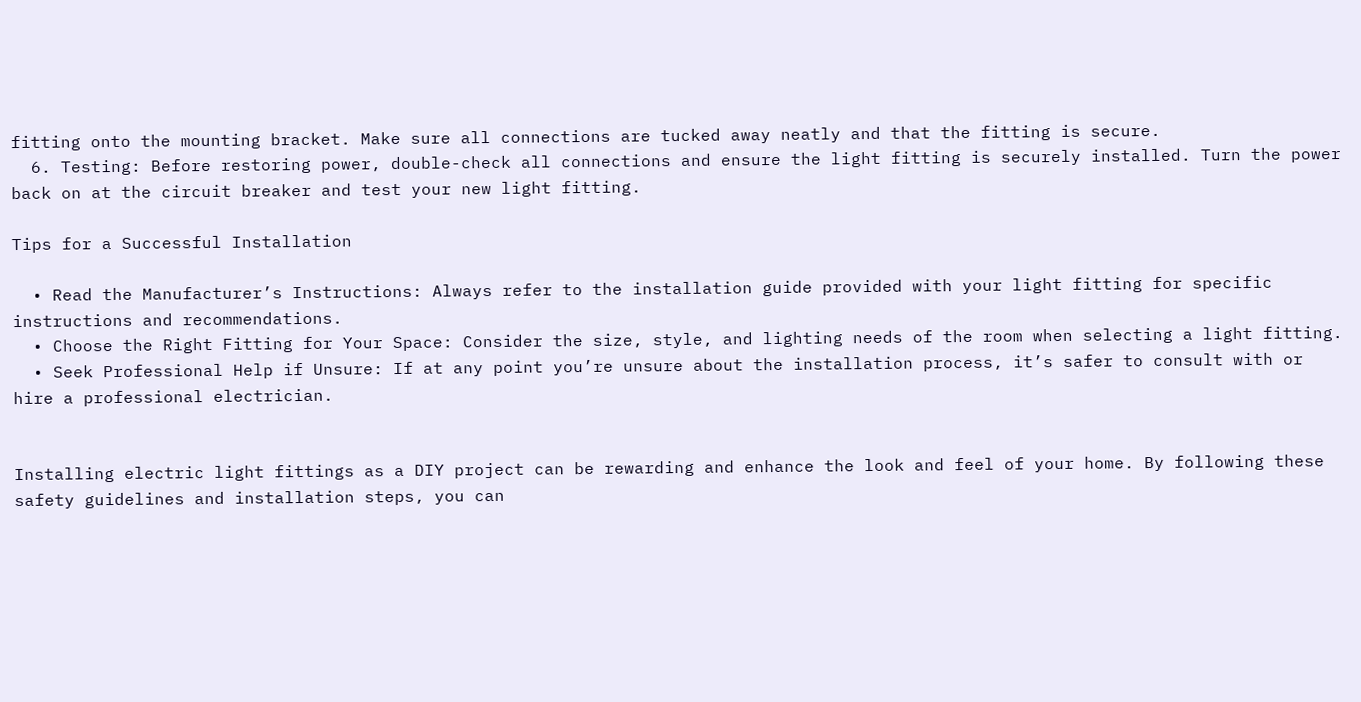fitting onto the mounting bracket. Make sure all connections are tucked away neatly and that the fitting is secure.
  6. Testing: Before restoring power, double-check all connections and ensure the light fitting is securely installed. Turn the power back on at the circuit breaker and test your new light fitting.

Tips for a Successful Installation

  • Read the Manufacturer’s Instructions: Always refer to the installation guide provided with your light fitting for specific instructions and recommendations.
  • Choose the Right Fitting for Your Space: Consider the size, style, and lighting needs of the room when selecting a light fitting.
  • Seek Professional Help if Unsure: If at any point you’re unsure about the installation process, it’s safer to consult with or hire a professional electrician.


Installing electric light fittings as a DIY project can be rewarding and enhance the look and feel of your home. By following these safety guidelines and installation steps, you can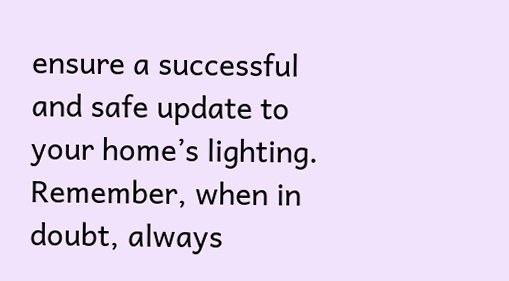ensure a successful and safe update to your home’s lighting. Remember, when in doubt, always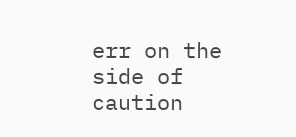err on the side of caution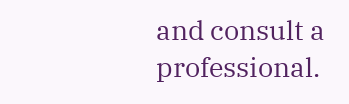and consult a professional.